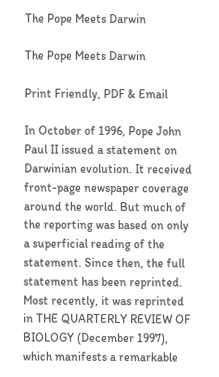The Pope Meets Darwin

The Pope Meets Darwin

Print Friendly, PDF & Email

In October of 1996, Pope John Paul II issued a statement on Darwinian evolution. It received front-page newspaper coverage around the world. But much of the reporting was based on only a superficial reading of the statement. Since then, the full statement has been reprinted. Most recently, it was reprinted in THE QUARTERLY REVIEW OF BIOLOGY (December 1997), which manifests a remarkable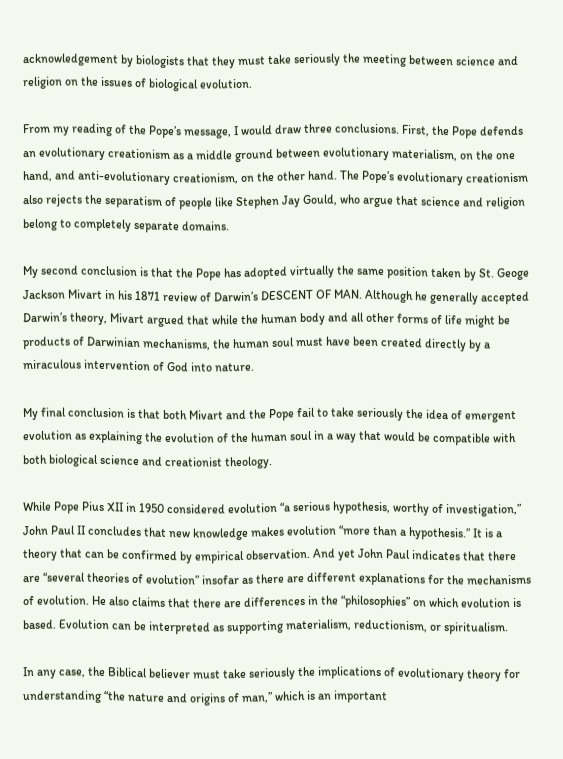acknowledgement by biologists that they must take seriously the meeting between science and religion on the issues of biological evolution.

From my reading of the Pope’s message, I would draw three conclusions. First, the Pope defends an evolutionary creationism as a middle ground between evolutionary materialism, on the one hand, and anti-evolutionary creationism, on the other hand. The Pope’s evolutionary creationism also rejects the separatism of people like Stephen Jay Gould, who argue that science and religion belong to completely separate domains.

My second conclusion is that the Pope has adopted virtually the same position taken by St. Geoge Jackson Mivart in his 1871 review of Darwin’s DESCENT OF MAN. Although he generally accepted Darwin’s theory, Mivart argued that while the human body and all other forms of life might be products of Darwinian mechanisms, the human soul must have been created directly by a miraculous intervention of God into nature.

My final conclusion is that both Mivart and the Pope fail to take seriously the idea of emergent evolution as explaining the evolution of the human soul in a way that would be compatible with both biological science and creationist theology.

While Pope Pius XII in 1950 considered evolution “a serious hypothesis, worthy of investigation,” John Paul II concludes that new knowledge makes evolution “more than a hypothesis.” It is a theory that can be confirmed by empirical observation. And yet John Paul indicates that there are “several theories of evolution” insofar as there are different explanations for the mechanisms of evolution. He also claims that there are differences in the “philosophies” on which evolution is based. Evolution can be interpreted as supporting materialism, reductionism, or spiritualism.

In any case, the Biblical believer must take seriously the implications of evolutionary theory for understanding “the nature and origins of man,” which is an important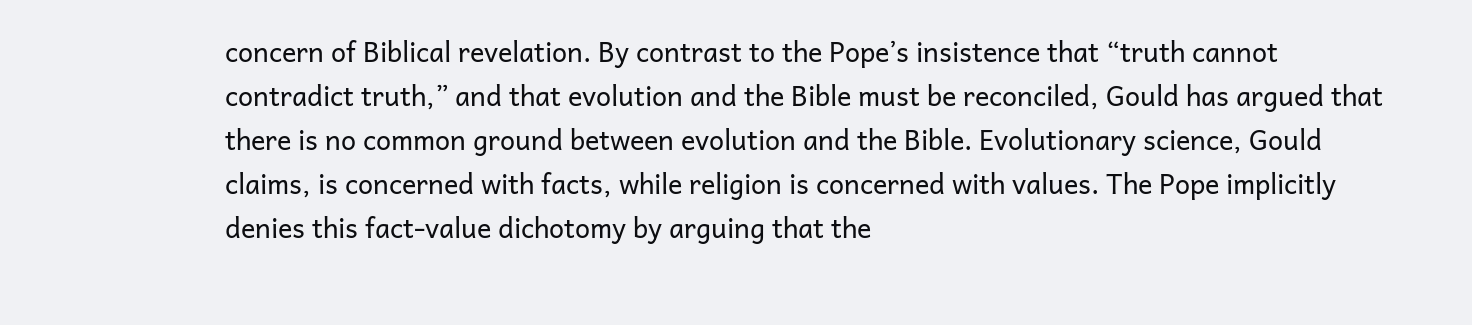concern of Biblical revelation. By contrast to the Pope’s insistence that “truth cannot contradict truth,” and that evolution and the Bible must be reconciled, Gould has argued that there is no common ground between evolution and the Bible. Evolutionary science, Gould claims, is concerned with facts, while religion is concerned with values. The Pope implicitly denies this fact-value dichotomy by arguing that the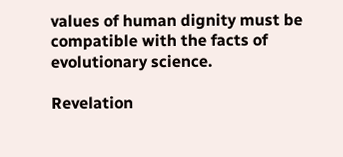values of human dignity must be compatible with the facts of evolutionary science.

Revelation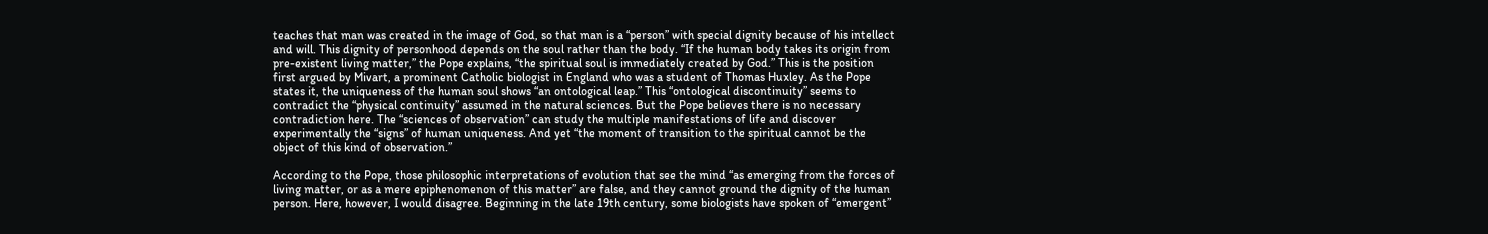teaches that man was created in the image of God, so that man is a “person” with special dignity because of his intellect and will. This dignity of personhood depends on the soul rather than the body. “If the human body takes its origin from pre-existent living matter,” the Pope explains, “the spiritual soul is immediately created by God.” This is the position first argued by Mivart, a prominent Catholic biologist in England who was a student of Thomas Huxley. As the Pope states it, the uniqueness of the human soul shows “an ontological leap.” This “ontological discontinuity” seems to contradict the “physical continuity” assumed in the natural sciences. But the Pope believes there is no necessary contradiction here. The “sciences of observation” can study the multiple manifestations of life and discover experimentally the “signs” of human uniqueness. And yet “the moment of transition to the spiritual cannot be the object of this kind of observation.”

According to the Pope, those philosophic interpretations of evolution that see the mind “as emerging from the forces of living matter, or as a mere epiphenomenon of this matter” are false, and they cannot ground the dignity of the human person. Here, however, I would disagree. Beginning in the late 19th century, some biologists have spoken of “emergent”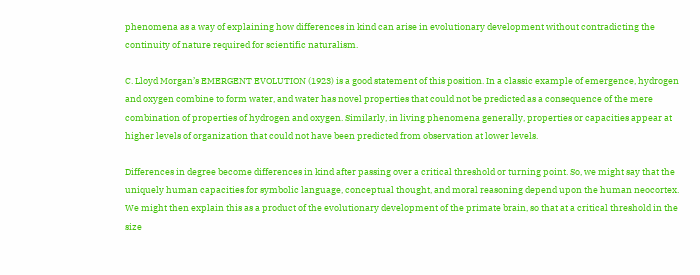phenomena as a way of explaining how differences in kind can arise in evolutionary development without contradicting the continuity of nature required for scientific naturalism.

C. Lloyd Morgan’s EMERGENT EVOLUTION (1923) is a good statement of this position. In a classic example of emergence, hydrogen and oxygen combine to form water, and water has novel properties that could not be predicted as a consequence of the mere combination of properties of hydrogen and oxygen. Similarly, in living phenomena generally, properties or capacities appear at higher levels of organization that could not have been predicted from observation at lower levels.

Differences in degree become differences in kind after passing over a critical threshold or turning point. So, we might say that the uniquely human capacities for symbolic language, conceptual thought, and moral reasoning depend upon the human neocortex. We might then explain this as a product of the evolutionary development of the primate brain, so that at a critical threshold in the size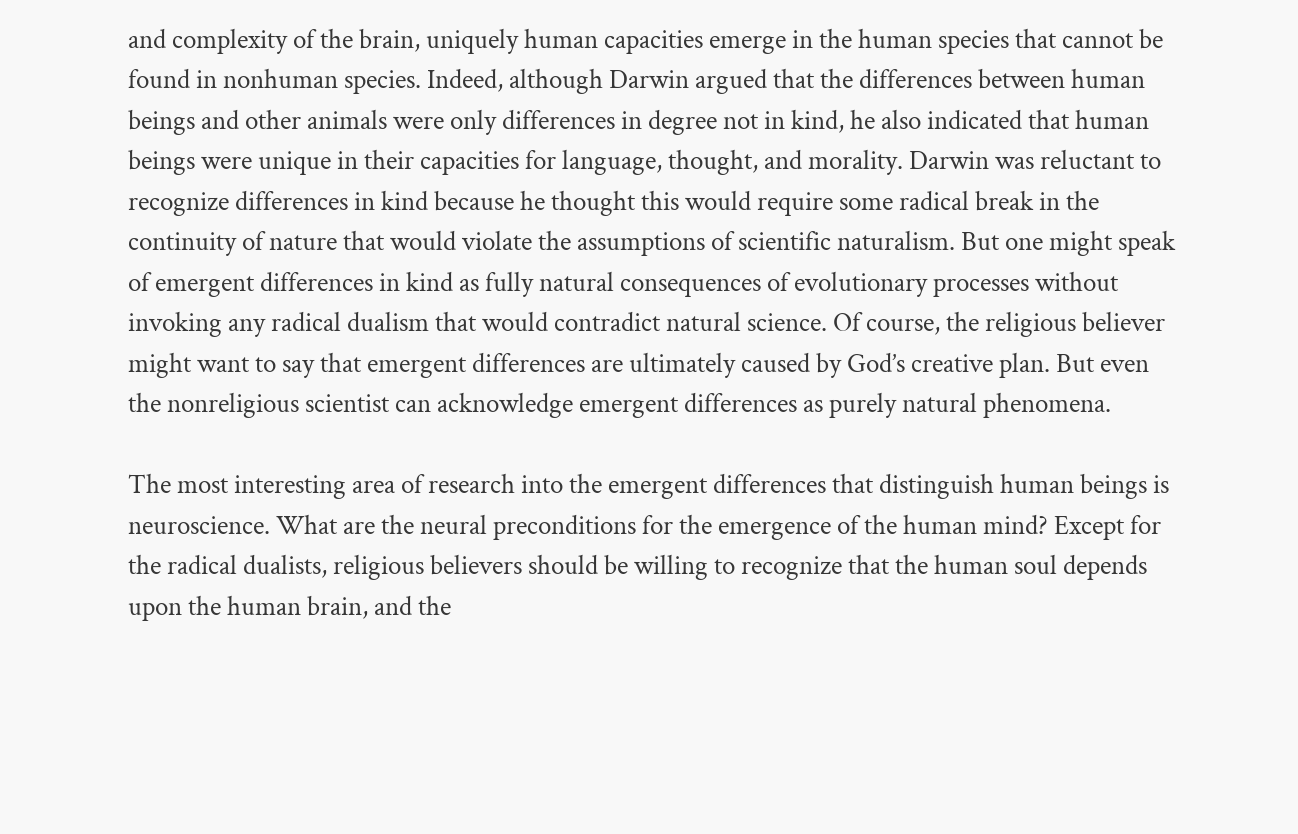and complexity of the brain, uniquely human capacities emerge in the human species that cannot be found in nonhuman species. Indeed, although Darwin argued that the differences between human beings and other animals were only differences in degree not in kind, he also indicated that human beings were unique in their capacities for language, thought, and morality. Darwin was reluctant to recognize differences in kind because he thought this would require some radical break in the continuity of nature that would violate the assumptions of scientific naturalism. But one might speak of emergent differences in kind as fully natural consequences of evolutionary processes without invoking any radical dualism that would contradict natural science. Of course, the religious believer might want to say that emergent differences are ultimately caused by God’s creative plan. But even the nonreligious scientist can acknowledge emergent differences as purely natural phenomena.

The most interesting area of research into the emergent differences that distinguish human beings is neuroscience. What are the neural preconditions for the emergence of the human mind? Except for the radical dualists, religious believers should be willing to recognize that the human soul depends upon the human brain, and the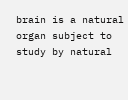brain is a natural organ subject to study by natural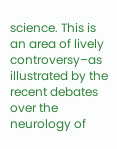science. This is an area of lively controversy–as illustrated by the recent debates over the neurology of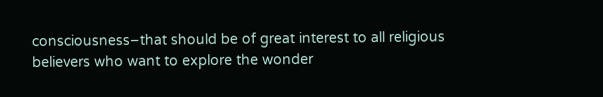consciousness–that should be of great interest to all religious believers who want to explore the wonder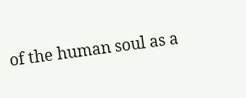of the human soul as a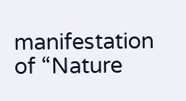manifestation of “Nature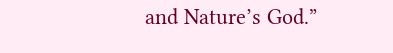and Nature’s God.”